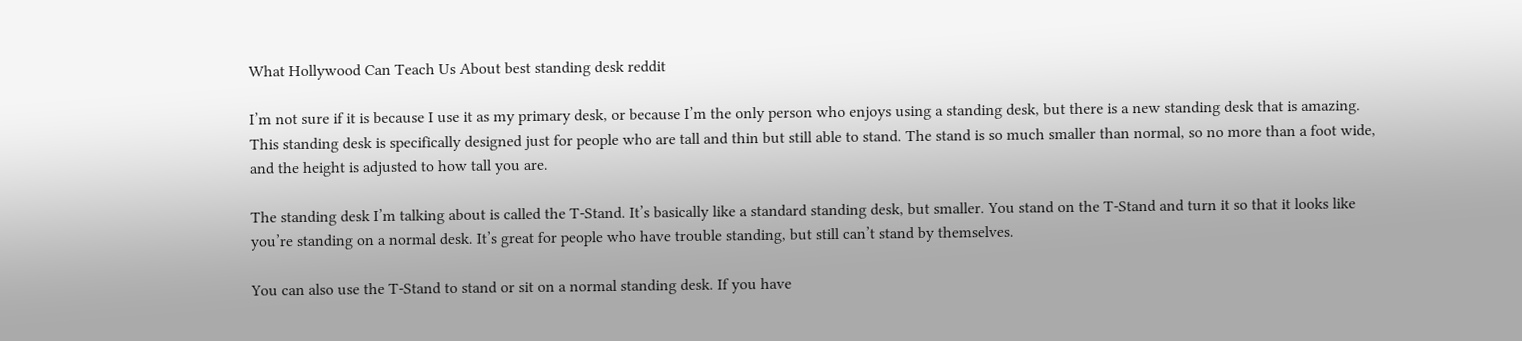What Hollywood Can Teach Us About best standing desk reddit

I’m not sure if it is because I use it as my primary desk, or because I’m the only person who enjoys using a standing desk, but there is a new standing desk that is amazing. This standing desk is specifically designed just for people who are tall and thin but still able to stand. The stand is so much smaller than normal, so no more than a foot wide, and the height is adjusted to how tall you are.

The standing desk I’m talking about is called the T-Stand. It’s basically like a standard standing desk, but smaller. You stand on the T-Stand and turn it so that it looks like you’re standing on a normal desk. It’s great for people who have trouble standing, but still can’t stand by themselves.

You can also use the T-Stand to stand or sit on a normal standing desk. If you have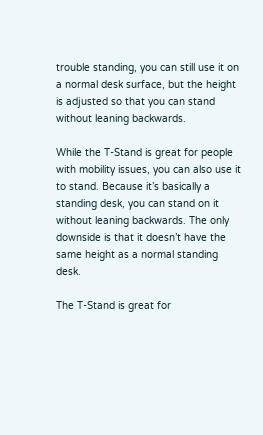trouble standing, you can still use it on a normal desk surface, but the height is adjusted so that you can stand without leaning backwards.

While the T-Stand is great for people with mobility issues, you can also use it to stand. Because it’s basically a standing desk, you can stand on it without leaning backwards. The only downside is that it doesn’t have the same height as a normal standing desk.

The T-Stand is great for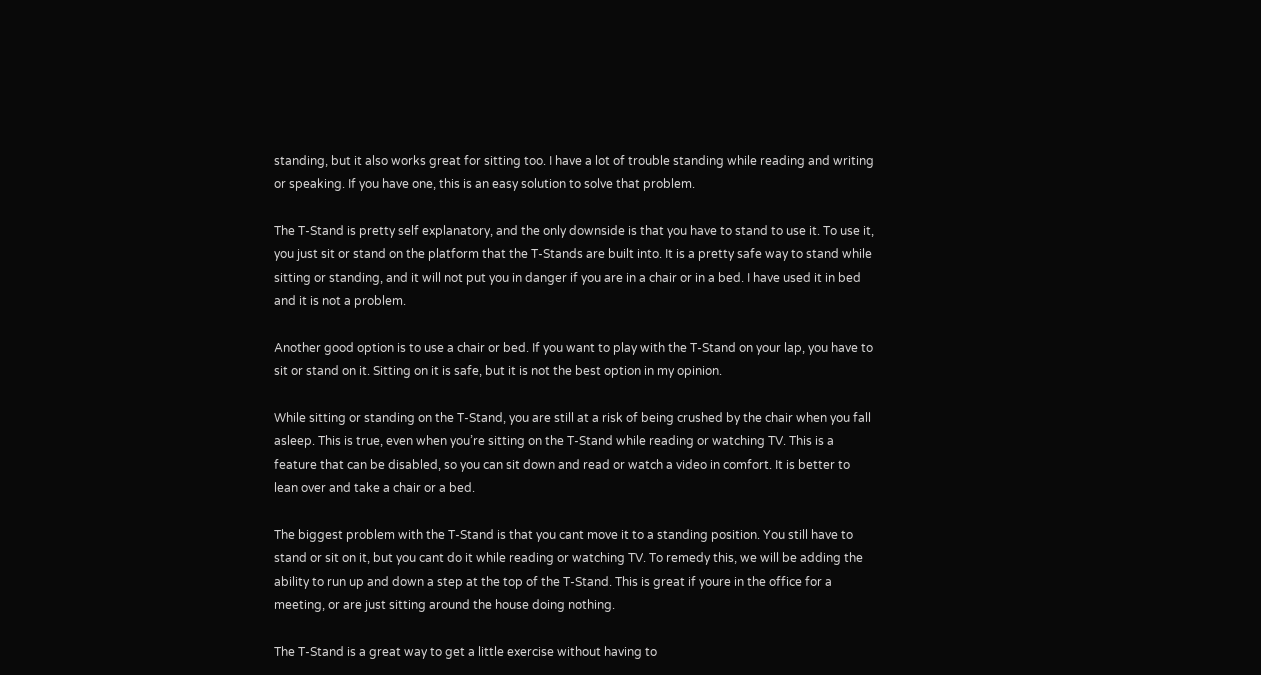standing, but it also works great for sitting too. I have a lot of trouble standing while reading and writing or speaking. If you have one, this is an easy solution to solve that problem.

The T-Stand is pretty self explanatory, and the only downside is that you have to stand to use it. To use it, you just sit or stand on the platform that the T-Stands are built into. It is a pretty safe way to stand while sitting or standing, and it will not put you in danger if you are in a chair or in a bed. I have used it in bed and it is not a problem.

Another good option is to use a chair or bed. If you want to play with the T-Stand on your lap, you have to sit or stand on it. Sitting on it is safe, but it is not the best option in my opinion.

While sitting or standing on the T-Stand, you are still at a risk of being crushed by the chair when you fall asleep. This is true, even when you’re sitting on the T-Stand while reading or watching TV. This is a feature that can be disabled, so you can sit down and read or watch a video in comfort. It is better to lean over and take a chair or a bed.

The biggest problem with the T-Stand is that you cant move it to a standing position. You still have to stand or sit on it, but you cant do it while reading or watching TV. To remedy this, we will be adding the ability to run up and down a step at the top of the T-Stand. This is great if youre in the office for a meeting, or are just sitting around the house doing nothing.

The T-Stand is a great way to get a little exercise without having to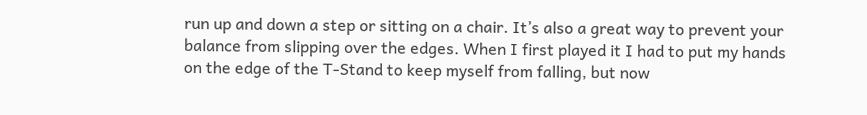run up and down a step or sitting on a chair. It’s also a great way to prevent your balance from slipping over the edges. When I first played it I had to put my hands on the edge of the T-Stand to keep myself from falling, but now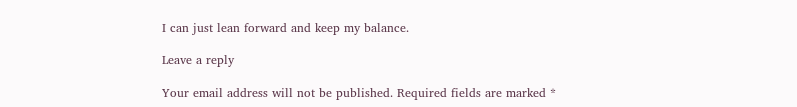I can just lean forward and keep my balance.

Leave a reply

Your email address will not be published. Required fields are marked *